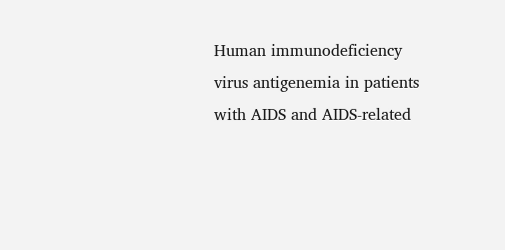Human immunodeficiency virus antigenemia in patients with AIDS and AIDS-related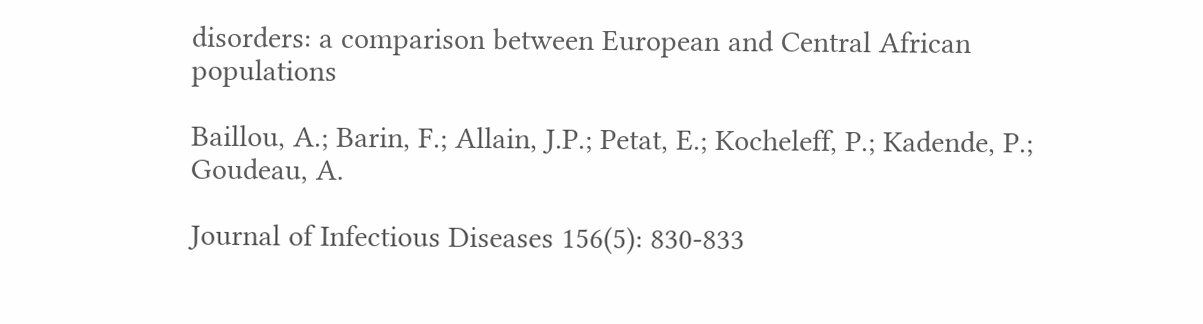disorders: a comparison between European and Central African populations

Baillou, A.; Barin, F.; Allain, J.P.; Petat, E.; Kocheleff, P.; Kadende, P.; Goudeau, A.

Journal of Infectious Diseases 156(5): 830-833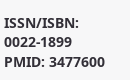ISSN/ISBN: 0022-1899
PMID: 3477600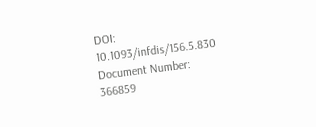DOI: 10.1093/infdis/156.5.830
Document Number: 366859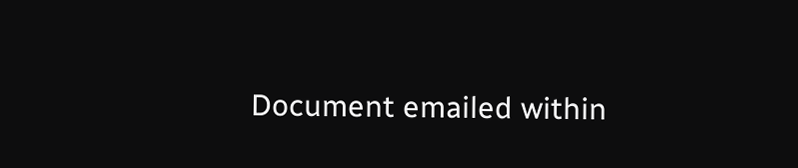Document emailed within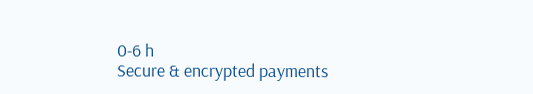0-6 h
Secure & encrypted payments